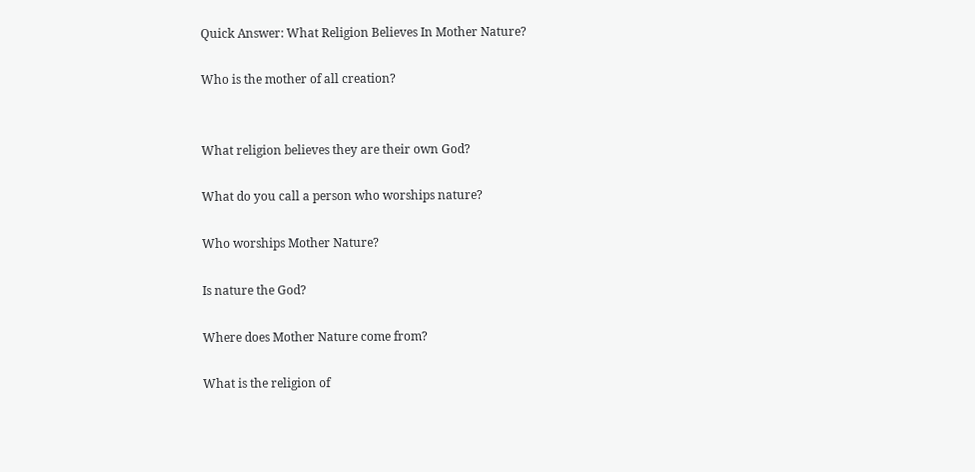Quick Answer: What Religion Believes In Mother Nature?

Who is the mother of all creation?


What religion believes they are their own God?

What do you call a person who worships nature?

Who worships Mother Nature?

Is nature the God?

Where does Mother Nature come from?

What is the religion of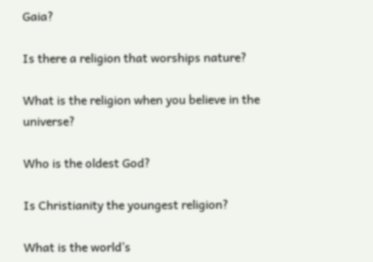Gaia?

Is there a religion that worships nature?

What is the religion when you believe in the universe?

Who is the oldest God?

Is Christianity the youngest religion?

What is the world’s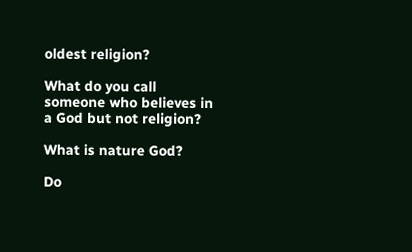oldest religion?

What do you call someone who believes in a God but not religion?

What is nature God?

Do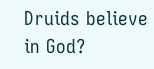Druids believe in God?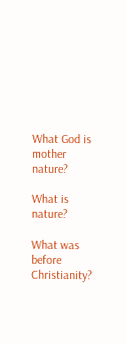What God is mother nature?

What is nature?

What was before Christianity?